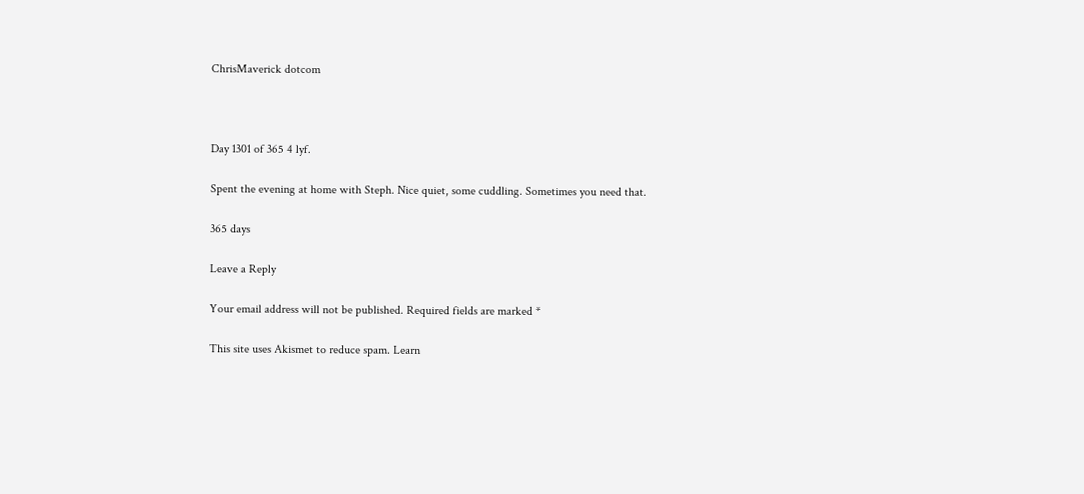ChrisMaverick dotcom



Day 1301 of 365 4 lyf.

Spent the evening at home with Steph. Nice quiet, some cuddling. Sometimes you need that.

365 days

Leave a Reply

Your email address will not be published. Required fields are marked *

This site uses Akismet to reduce spam. Learn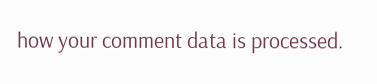how your comment data is processed.